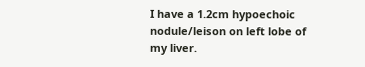I have a 1.2cm hypoechoic nodule/leison on left lobe of my liver.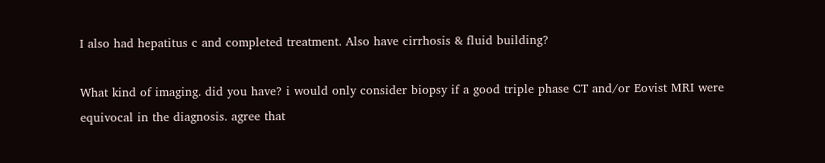I also had hepatitus c and completed treatment. Also have cirrhosis & fluid building?

What kind of imaging. did you have? i would only consider biopsy if a good triple phase CT and/or Eovist MRI were equivocal in the diagnosis. agree that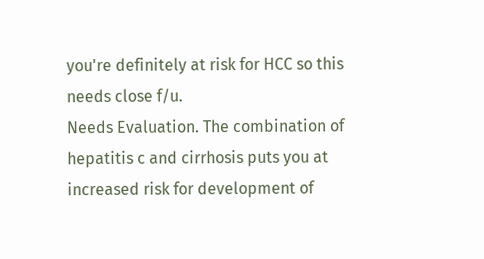you're definitely at risk for HCC so this needs close f/u.
Needs Evaluation. The combination of hepatitis c and cirrhosis puts you at increased risk for development of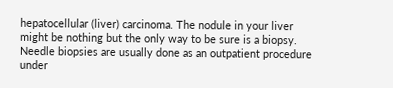hepatocellular (liver) carcinoma. The nodule in your liver might be nothing but the only way to be sure is a biopsy. Needle biopsies are usually done as an outpatient procedure under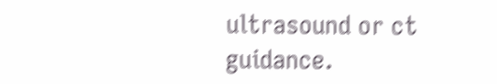ultrasound or ct guidance.